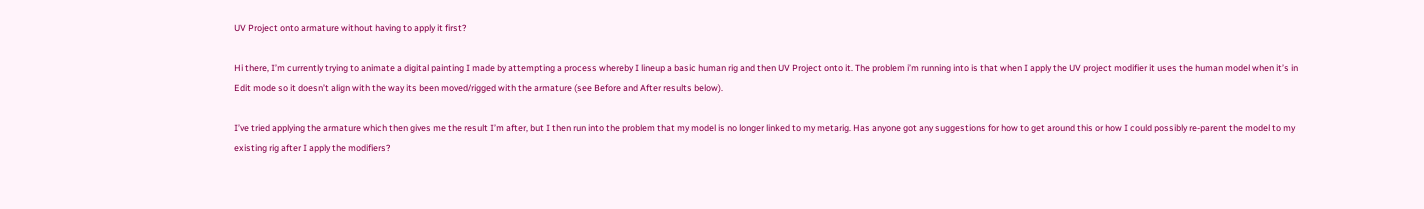UV Project onto armature without having to apply it first?

Hi there, I’m currently trying to animate a digital painting I made by attempting a process whereby I lineup a basic human rig and then UV Project onto it. The problem i’m running into is that when I apply the UV project modifier it uses the human model when it’s in Edit mode so it doesn’t align with the way its been moved/rigged with the armature (see Before and After results below).

I’ve tried applying the armature which then gives me the result I’m after, but I then run into the problem that my model is no longer linked to my metarig. Has anyone got any suggestions for how to get around this or how I could possibly re-parent the model to my existing rig after I apply the modifiers?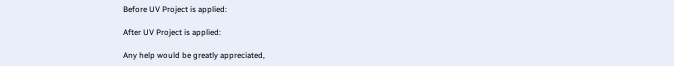Before UV Project is applied:

After UV Project is applied:

Any help would be greatly appreciated,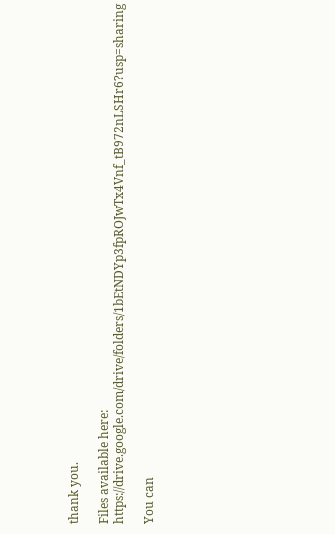thank you.

Files available here: https://drive.google.com/drive/folders/1bEtNDYp3fpROJwTx4Vnf_tB972nLSHr6?usp=sharing

You can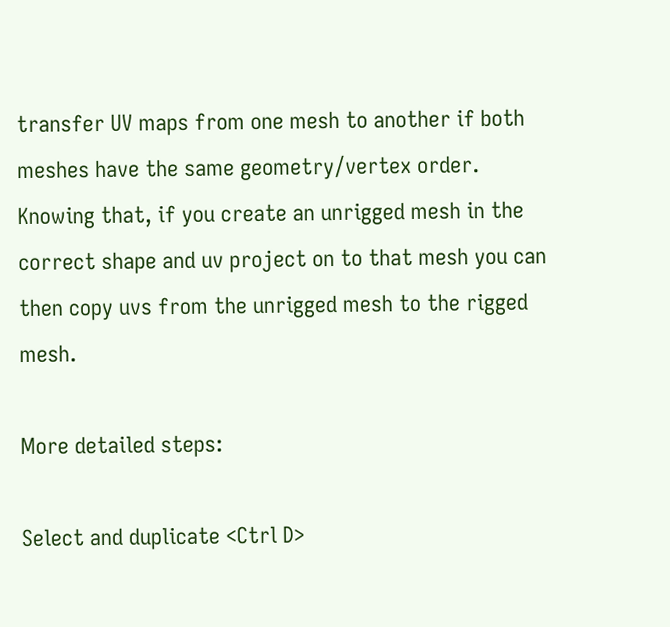transfer UV maps from one mesh to another if both meshes have the same geometry/vertex order. Knowing that, if you create an unrigged mesh in the correct shape and uv project on to that mesh you can then copy uvs from the unrigged mesh to the rigged mesh.

More detailed steps:

Select and duplicate <Ctrl D>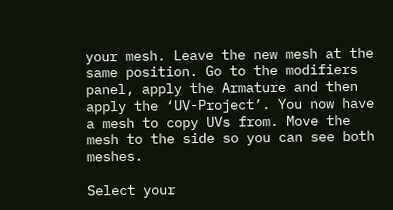your mesh. Leave the new mesh at the same position. Go to the modifiers panel, apply the Armature and then apply the ‘UV-Project’. You now have a mesh to copy UVs from. Move the mesh to the side so you can see both meshes.

Select your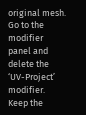original mesh. Go to the modifier panel and delete the ‘UV-Project’ modifier. Keep the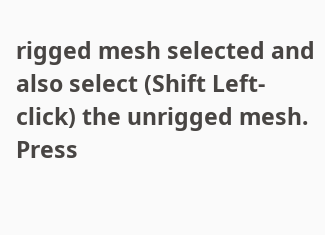rigged mesh selected and also select (Shift Left-click) the unrigged mesh. Press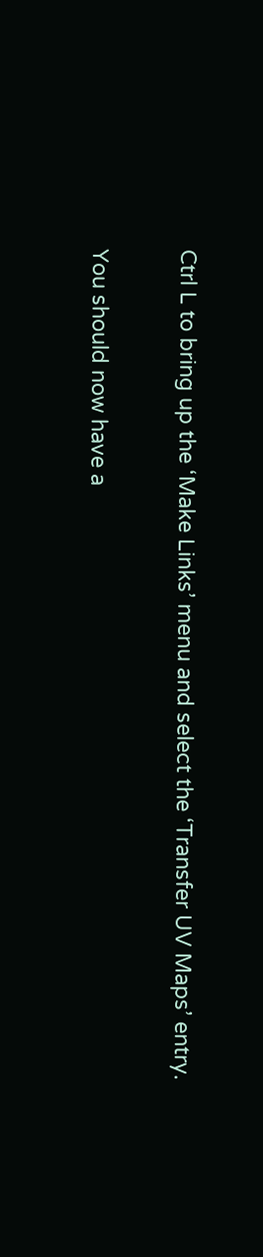Ctrl L to bring up the ‘Make Links’ menu and select the ‘Transfer UV Maps’ entry.

You should now have a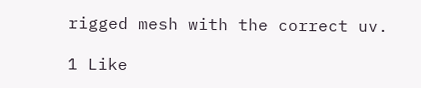rigged mesh with the correct uv.

1 Like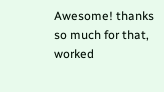Awesome! thanks so much for that, worked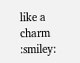like a charm :smiley: